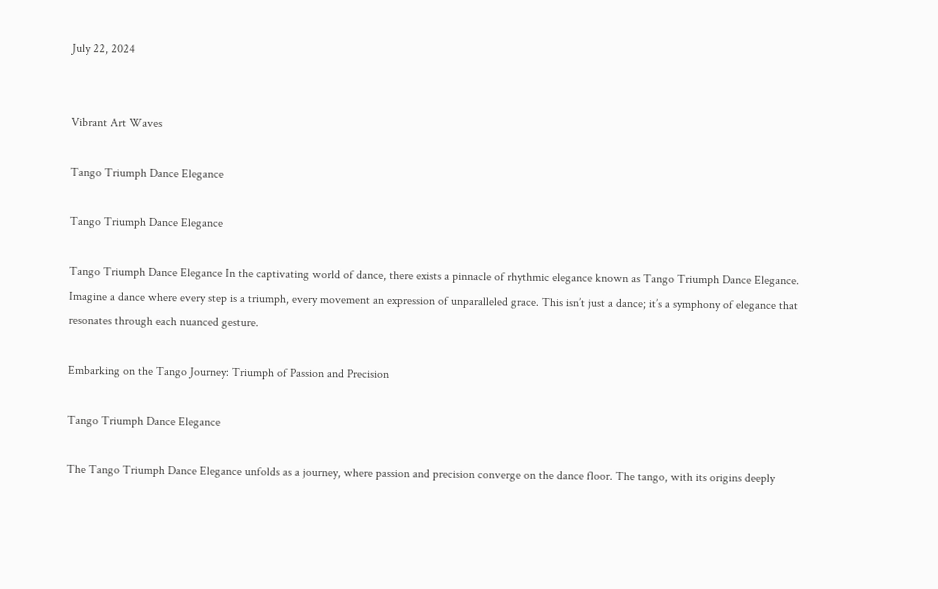July 22, 2024


Vibrant Art Waves

Tango Triumph Dance Elegance

Tango Triumph Dance Elegance

Tango Triumph Dance Elegance In the captivating world of dance, there exists a pinnacle of rhythmic elegance known as Tango Triumph Dance Elegance. Imagine a dance where every step is a triumph, every movement an expression of unparalleled grace. This isn’t just a dance; it’s a symphony of elegance that resonates through each nuanced gesture.

Embarking on the Tango Journey: Triumph of Passion and Precision

Tango Triumph Dance Elegance

The Tango Triumph Dance Elegance unfolds as a journey, where passion and precision converge on the dance floor. The tango, with its origins deeply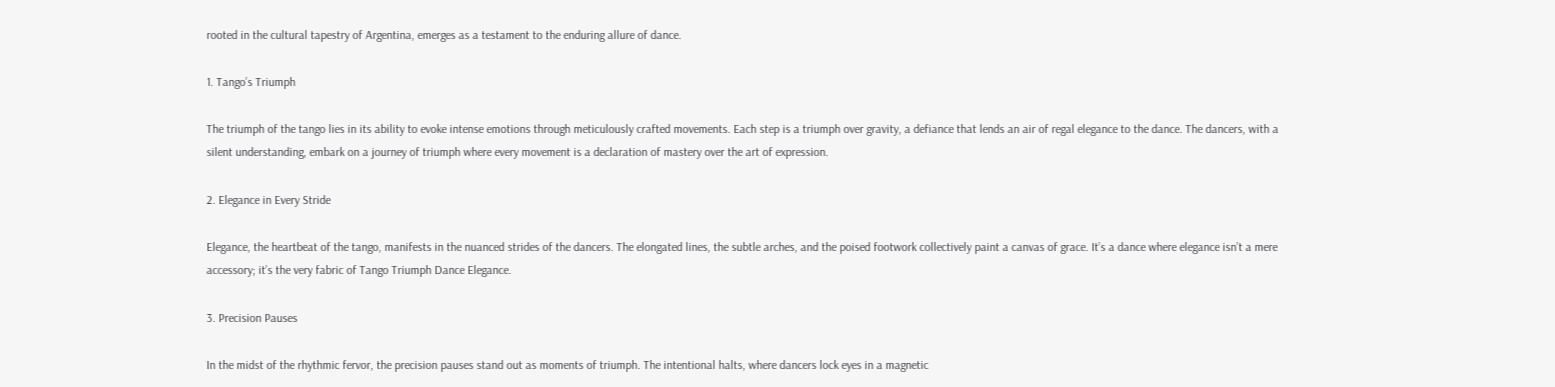rooted in the cultural tapestry of Argentina, emerges as a testament to the enduring allure of dance.

1. Tango’s Triumph

The triumph of the tango lies in its ability to evoke intense emotions through meticulously crafted movements. Each step is a triumph over gravity, a defiance that lends an air of regal elegance to the dance. The dancers, with a silent understanding, embark on a journey of triumph where every movement is a declaration of mastery over the art of expression.

2. Elegance in Every Stride

Elegance, the heartbeat of the tango, manifests in the nuanced strides of the dancers. The elongated lines, the subtle arches, and the poised footwork collectively paint a canvas of grace. It’s a dance where elegance isn’t a mere accessory; it’s the very fabric of Tango Triumph Dance Elegance.

3. Precision Pauses

In the midst of the rhythmic fervor, the precision pauses stand out as moments of triumph. The intentional halts, where dancers lock eyes in a magnetic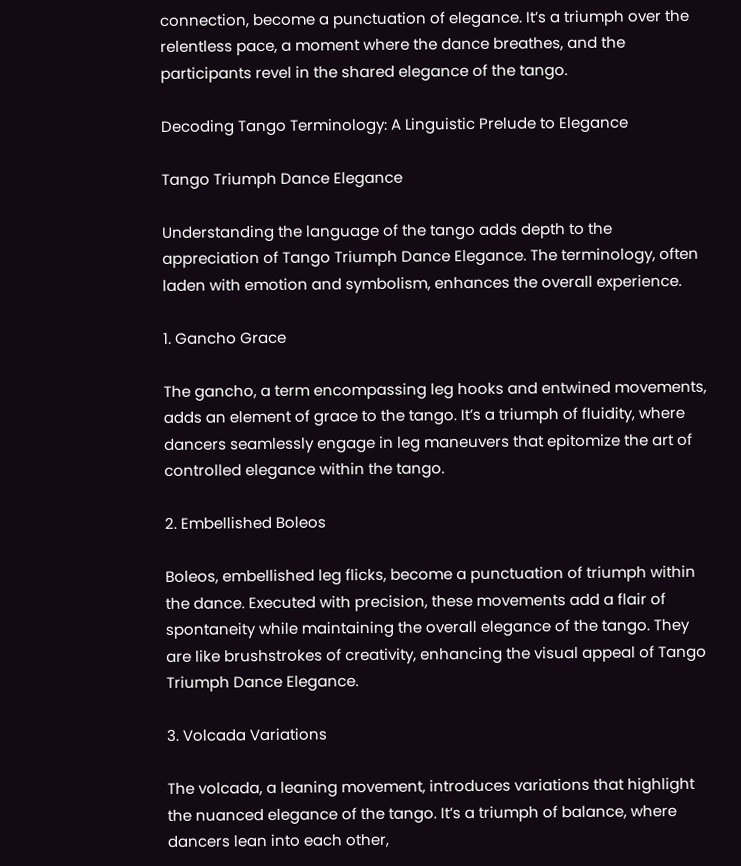connection, become a punctuation of elegance. It’s a triumph over the relentless pace, a moment where the dance breathes, and the participants revel in the shared elegance of the tango.

Decoding Tango Terminology: A Linguistic Prelude to Elegance

Tango Triumph Dance Elegance

Understanding the language of the tango adds depth to the appreciation of Tango Triumph Dance Elegance. The terminology, often laden with emotion and symbolism, enhances the overall experience.

1. Gancho Grace

The gancho, a term encompassing leg hooks and entwined movements, adds an element of grace to the tango. It’s a triumph of fluidity, where dancers seamlessly engage in leg maneuvers that epitomize the art of controlled elegance within the tango.

2. Embellished Boleos

Boleos, embellished leg flicks, become a punctuation of triumph within the dance. Executed with precision, these movements add a flair of spontaneity while maintaining the overall elegance of the tango. They are like brushstrokes of creativity, enhancing the visual appeal of Tango Triumph Dance Elegance.

3. Volcada Variations

The volcada, a leaning movement, introduces variations that highlight the nuanced elegance of the tango. It’s a triumph of balance, where dancers lean into each other,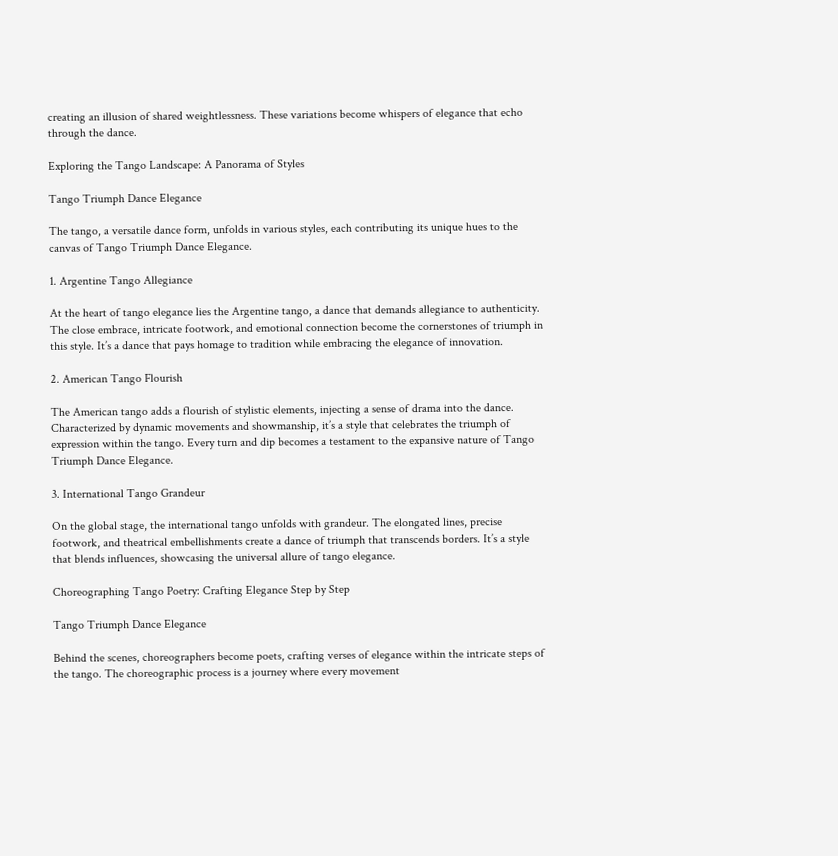creating an illusion of shared weightlessness. These variations become whispers of elegance that echo through the dance.

Exploring the Tango Landscape: A Panorama of Styles

Tango Triumph Dance Elegance

The tango, a versatile dance form, unfolds in various styles, each contributing its unique hues to the canvas of Tango Triumph Dance Elegance.

1. Argentine Tango Allegiance

At the heart of tango elegance lies the Argentine tango, a dance that demands allegiance to authenticity. The close embrace, intricate footwork, and emotional connection become the cornerstones of triumph in this style. It’s a dance that pays homage to tradition while embracing the elegance of innovation.

2. American Tango Flourish

The American tango adds a flourish of stylistic elements, injecting a sense of drama into the dance. Characterized by dynamic movements and showmanship, it’s a style that celebrates the triumph of expression within the tango. Every turn and dip becomes a testament to the expansive nature of Tango Triumph Dance Elegance.

3. International Tango Grandeur

On the global stage, the international tango unfolds with grandeur. The elongated lines, precise footwork, and theatrical embellishments create a dance of triumph that transcends borders. It’s a style that blends influences, showcasing the universal allure of tango elegance.

Choreographing Tango Poetry: Crafting Elegance Step by Step

Tango Triumph Dance Elegance

Behind the scenes, choreographers become poets, crafting verses of elegance within the intricate steps of the tango. The choreographic process is a journey where every movement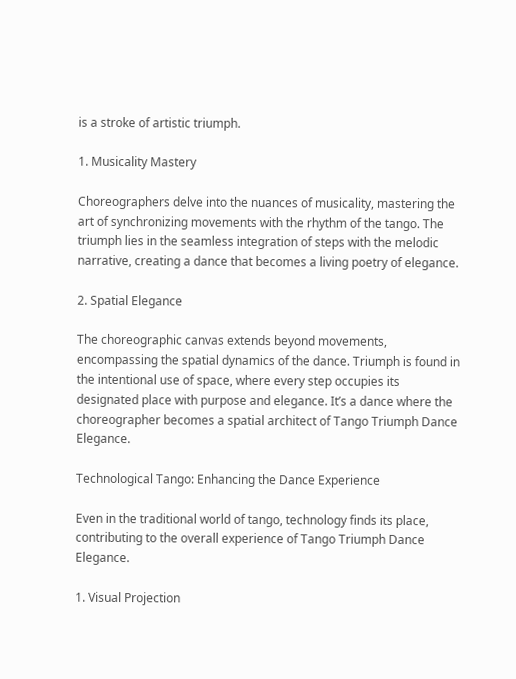is a stroke of artistic triumph.

1. Musicality Mastery

Choreographers delve into the nuances of musicality, mastering the art of synchronizing movements with the rhythm of the tango. The triumph lies in the seamless integration of steps with the melodic narrative, creating a dance that becomes a living poetry of elegance.

2. Spatial Elegance

The choreographic canvas extends beyond movements, encompassing the spatial dynamics of the dance. Triumph is found in the intentional use of space, where every step occupies its designated place with purpose and elegance. It’s a dance where the choreographer becomes a spatial architect of Tango Triumph Dance Elegance.

Technological Tango: Enhancing the Dance Experience

Even in the traditional world of tango, technology finds its place, contributing to the overall experience of Tango Triumph Dance Elegance.

1. Visual Projection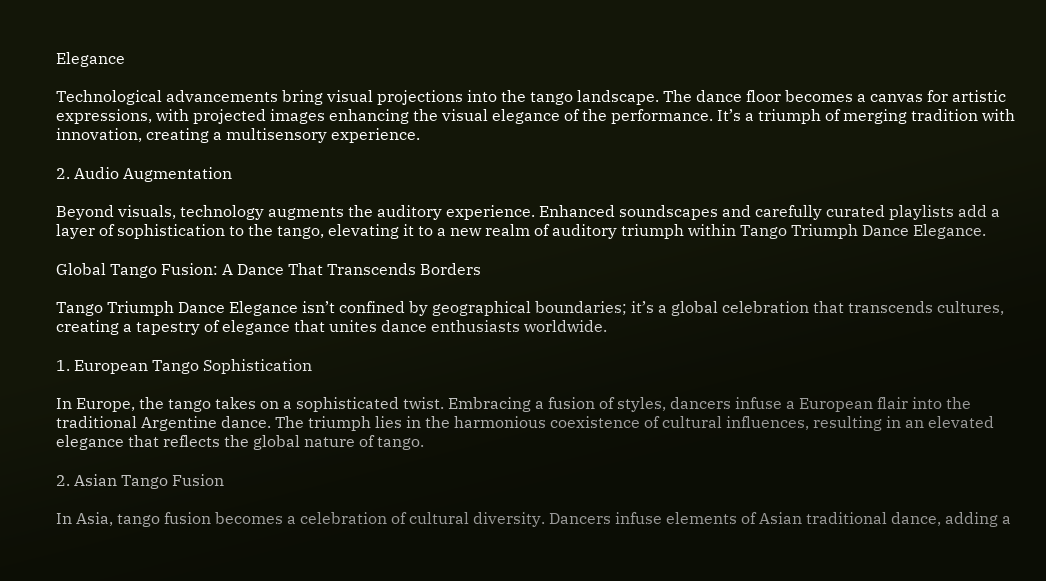Elegance

Technological advancements bring visual projections into the tango landscape. The dance floor becomes a canvas for artistic expressions, with projected images enhancing the visual elegance of the performance. It’s a triumph of merging tradition with innovation, creating a multisensory experience.

2. Audio Augmentation

Beyond visuals, technology augments the auditory experience. Enhanced soundscapes and carefully curated playlists add a layer of sophistication to the tango, elevating it to a new realm of auditory triumph within Tango Triumph Dance Elegance.

Global Tango Fusion: A Dance That Transcends Borders

Tango Triumph Dance Elegance isn’t confined by geographical boundaries; it’s a global celebration that transcends cultures, creating a tapestry of elegance that unites dance enthusiasts worldwide.

1. European Tango Sophistication

In Europe, the tango takes on a sophisticated twist. Embracing a fusion of styles, dancers infuse a European flair into the traditional Argentine dance. The triumph lies in the harmonious coexistence of cultural influences, resulting in an elevated elegance that reflects the global nature of tango.

2. Asian Tango Fusion

In Asia, tango fusion becomes a celebration of cultural diversity. Dancers infuse elements of Asian traditional dance, adding a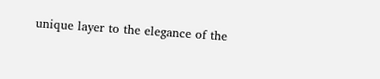unique layer to the elegance of the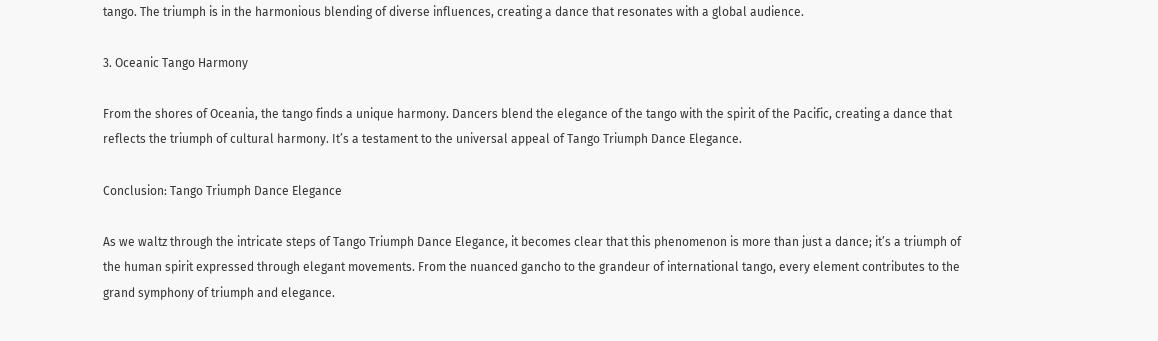tango. The triumph is in the harmonious blending of diverse influences, creating a dance that resonates with a global audience.

3. Oceanic Tango Harmony

From the shores of Oceania, the tango finds a unique harmony. Dancers blend the elegance of the tango with the spirit of the Pacific, creating a dance that reflects the triumph of cultural harmony. It’s a testament to the universal appeal of Tango Triumph Dance Elegance.

Conclusion: Tango Triumph Dance Elegance

As we waltz through the intricate steps of Tango Triumph Dance Elegance, it becomes clear that this phenomenon is more than just a dance; it’s a triumph of the human spirit expressed through elegant movements. From the nuanced gancho to the grandeur of international tango, every element contributes to the grand symphony of triumph and elegance.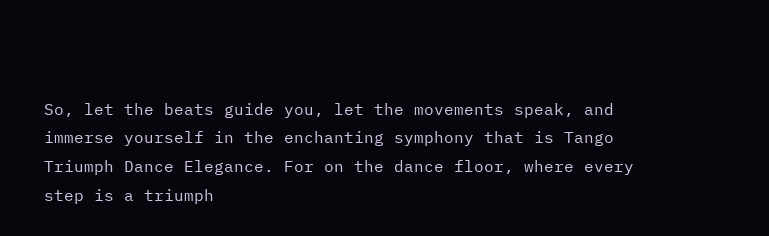So, let the beats guide you, let the movements speak, and immerse yourself in the enchanting symphony that is Tango Triumph Dance Elegance. For on the dance floor, where every step is a triumph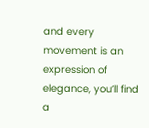and every movement is an expression of elegance, you’ll find a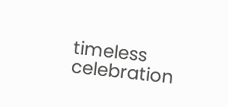timeless celebration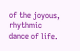of the joyous, rhythmic dance of life.